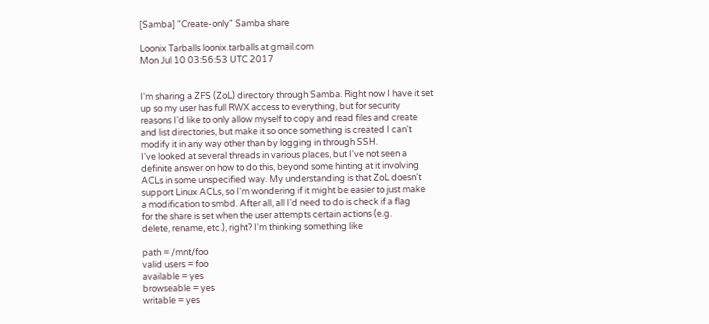[Samba] "Create-only" Samba share

Loonix Tarballs loonix.tarballs at gmail.com
Mon Jul 10 03:56:53 UTC 2017


I'm sharing a ZFS (ZoL) directory through Samba. Right now I have it set
up so my user has full RWX access to everything, but for security
reasons I'd like to only allow myself to copy and read files and create
and list directories, but make it so once something is created I can't
modify it in any way other than by logging in through SSH.
I've looked at several threads in various places, but I've not seen a
definite answer on how to do this, beyond some hinting at it involving
ACLs in some unspecified way. My understanding is that ZoL doesn't
support Linux ACLs, so I'm wondering if it might be easier to just make
a modification to smbd. After all, all I'd need to do is check if a flag
for the share is set when the user attempts certain actions (e.g.
delete, rename, etc.), right? I'm thinking something like

path = /mnt/foo
valid users = foo
available = yes
browseable = yes
writable = yes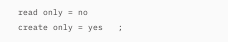read only = no
create only = yes   ;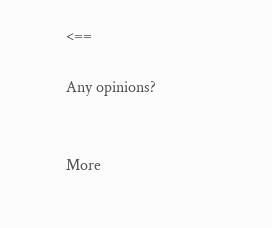<==

Any opinions?


More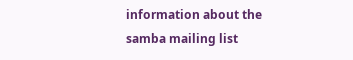information about the samba mailing list